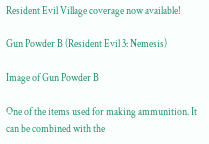Resident Evil Village coverage now available!

Gun Powder B (Resident Evil 3: Nemesis)

Image of Gun Powder B

One of the items used for making ammunition. It can be combined with the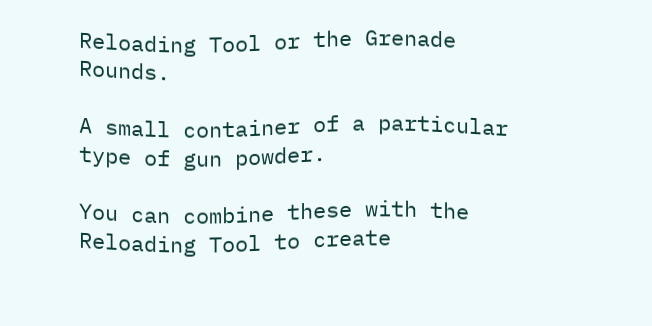Reloading Tool or the Grenade Rounds.

A small container of a particular type of gun powder.

You can combine these with the Reloading Tool to create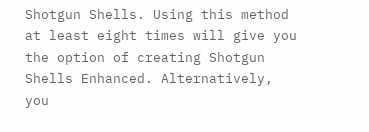Shotgun Shells. Using this method at least eight times will give you the option of creating Shotgun Shells Enhanced. Alternatively, you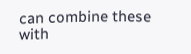can combine these with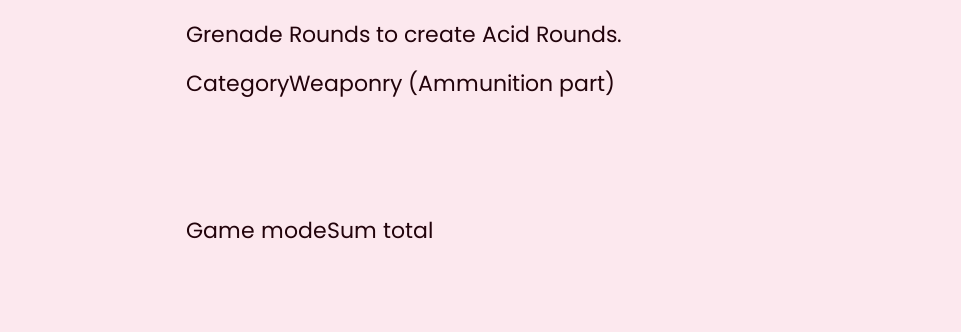Grenade Rounds to create Acid Rounds.
CategoryWeaponry (Ammunition part)


Game modeSum total